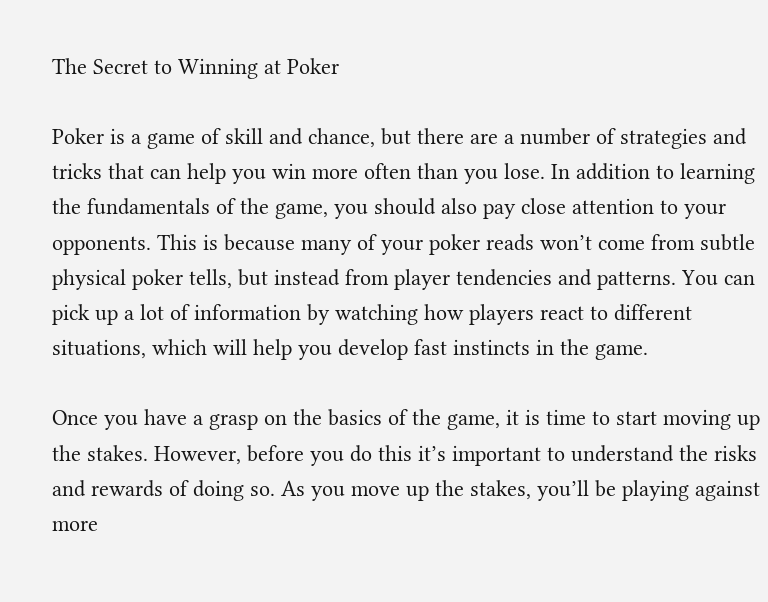The Secret to Winning at Poker

Poker is a game of skill and chance, but there are a number of strategies and tricks that can help you win more often than you lose. In addition to learning the fundamentals of the game, you should also pay close attention to your opponents. This is because many of your poker reads won’t come from subtle physical poker tells, but instead from player tendencies and patterns. You can pick up a lot of information by watching how players react to different situations, which will help you develop fast instincts in the game.

Once you have a grasp on the basics of the game, it is time to start moving up the stakes. However, before you do this it’s important to understand the risks and rewards of doing so. As you move up the stakes, you’ll be playing against more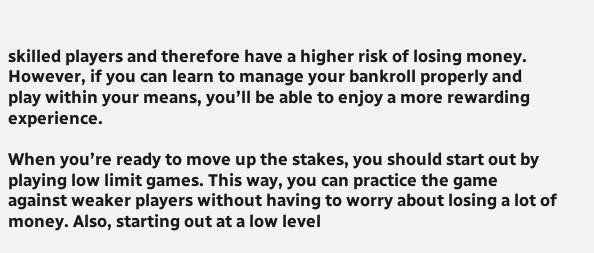skilled players and therefore have a higher risk of losing money. However, if you can learn to manage your bankroll properly and play within your means, you’ll be able to enjoy a more rewarding experience.

When you’re ready to move up the stakes, you should start out by playing low limit games. This way, you can practice the game against weaker players without having to worry about losing a lot of money. Also, starting out at a low level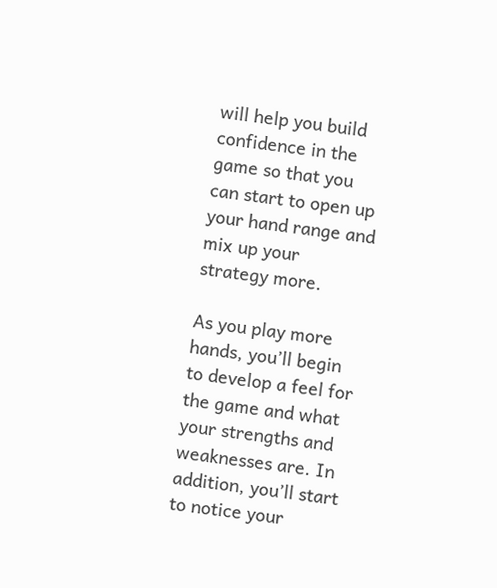will help you build confidence in the game so that you can start to open up your hand range and mix up your strategy more.

As you play more hands, you’ll begin to develop a feel for the game and what your strengths and weaknesses are. In addition, you’ll start to notice your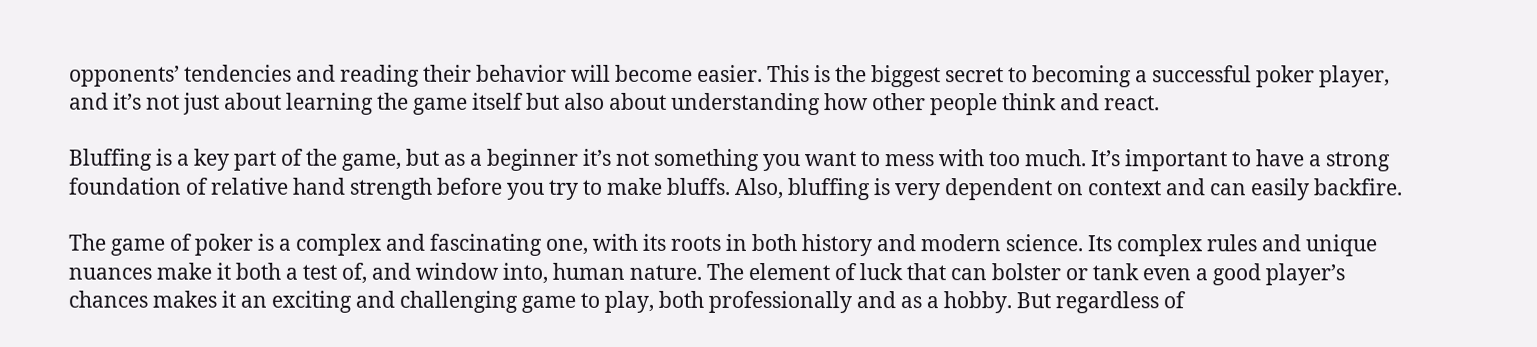opponents’ tendencies and reading their behavior will become easier. This is the biggest secret to becoming a successful poker player, and it’s not just about learning the game itself but also about understanding how other people think and react.

Bluffing is a key part of the game, but as a beginner it’s not something you want to mess with too much. It’s important to have a strong foundation of relative hand strength before you try to make bluffs. Also, bluffing is very dependent on context and can easily backfire.

The game of poker is a complex and fascinating one, with its roots in both history and modern science. Its complex rules and unique nuances make it both a test of, and window into, human nature. The element of luck that can bolster or tank even a good player’s chances makes it an exciting and challenging game to play, both professionally and as a hobby. But regardless of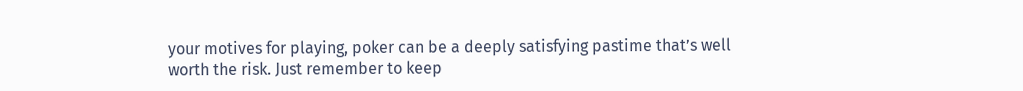your motives for playing, poker can be a deeply satisfying pastime that’s well worth the risk. Just remember to keep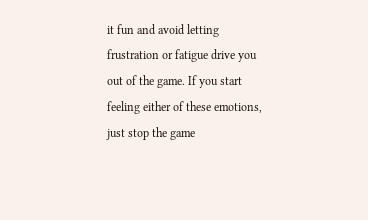it fun and avoid letting frustration or fatigue drive you out of the game. If you start feeling either of these emotions, just stop the game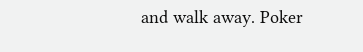and walk away. Poker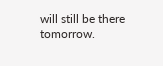will still be there tomorrow.